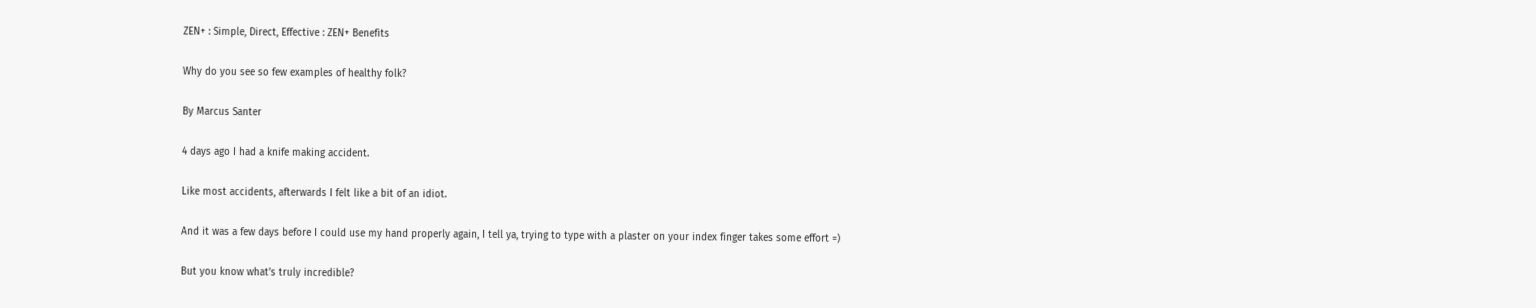ZEN+ : Simple, Direct, Effective : ZEN+ Benefits

Why do you see so few examples of healthy folk?

By Marcus Santer

4 days ago I had a knife making accident.

Like most accidents, afterwards I felt like a bit of an idiot.

And it was a few days before I could use my hand properly again, I tell ya, trying to type with a plaster on your index finger takes some effort =)

But you know what’s truly incredible?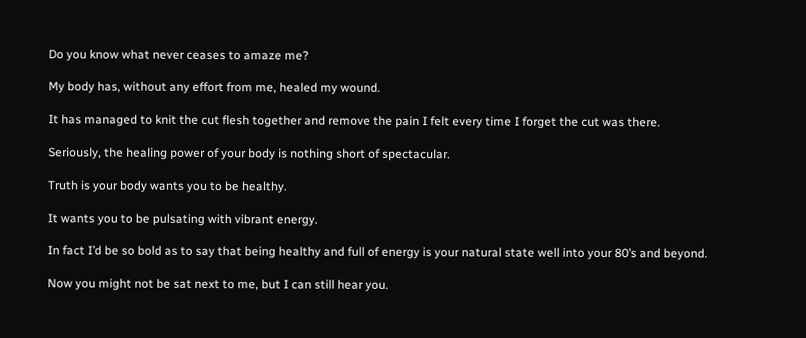Do you know what never ceases to amaze me?

My body has, without any effort from me, healed my wound.

It has managed to knit the cut flesh together and remove the pain I felt every time I forget the cut was there.

Seriously, the healing power of your body is nothing short of spectacular.

Truth is your body wants you to be healthy.

It wants you to be pulsating with vibrant energy.

In fact I’d be so bold as to say that being healthy and full of energy is your natural state well into your 80’s and beyond.

Now you might not be sat next to me, but I can still hear you.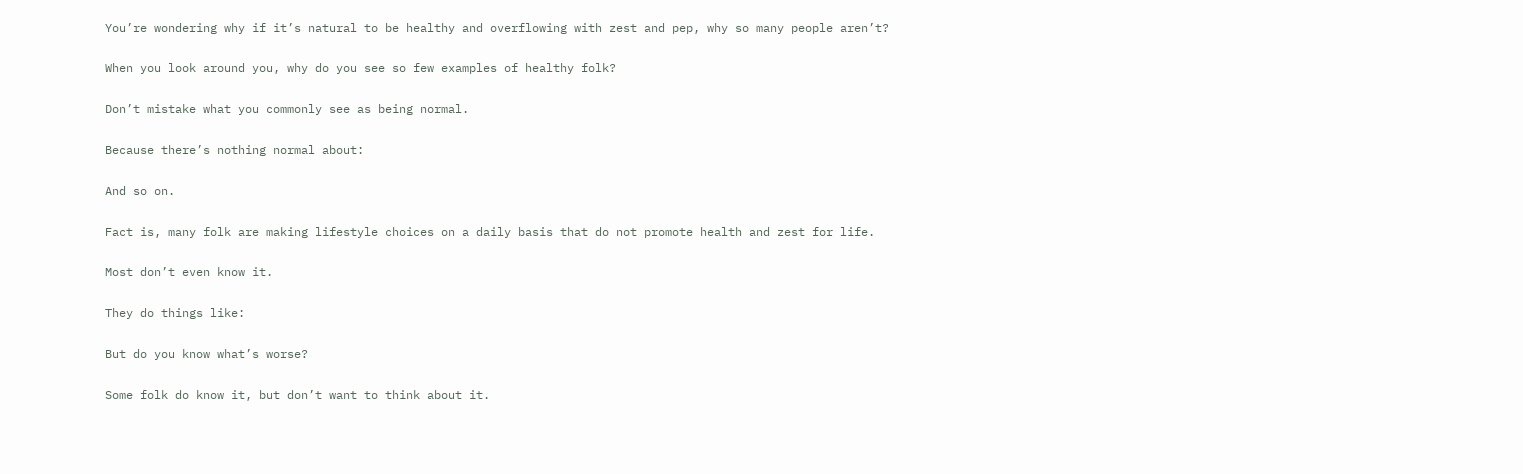You’re wondering why if it’s natural to be healthy and overflowing with zest and pep, why so many people aren’t?

When you look around you, why do you see so few examples of healthy folk?

Don’t mistake what you commonly see as being normal.

Because there’s nothing normal about:

And so on.

Fact is, many folk are making lifestyle choices on a daily basis that do not promote health and zest for life.

Most don’t even know it.

They do things like:

But do you know what’s worse?

Some folk do know it, but don’t want to think about it.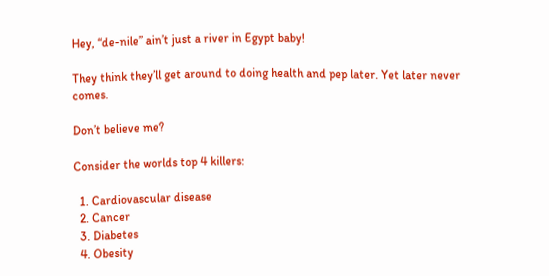Hey, “de-nile” ain’t just a river in Egypt baby!

They think they’ll get around to doing health and pep later. Yet later never comes.

Don’t believe me?

Consider the worlds top 4 killers:

  1. Cardiovascular disease
  2. Cancer
  3. Diabetes
  4. Obesity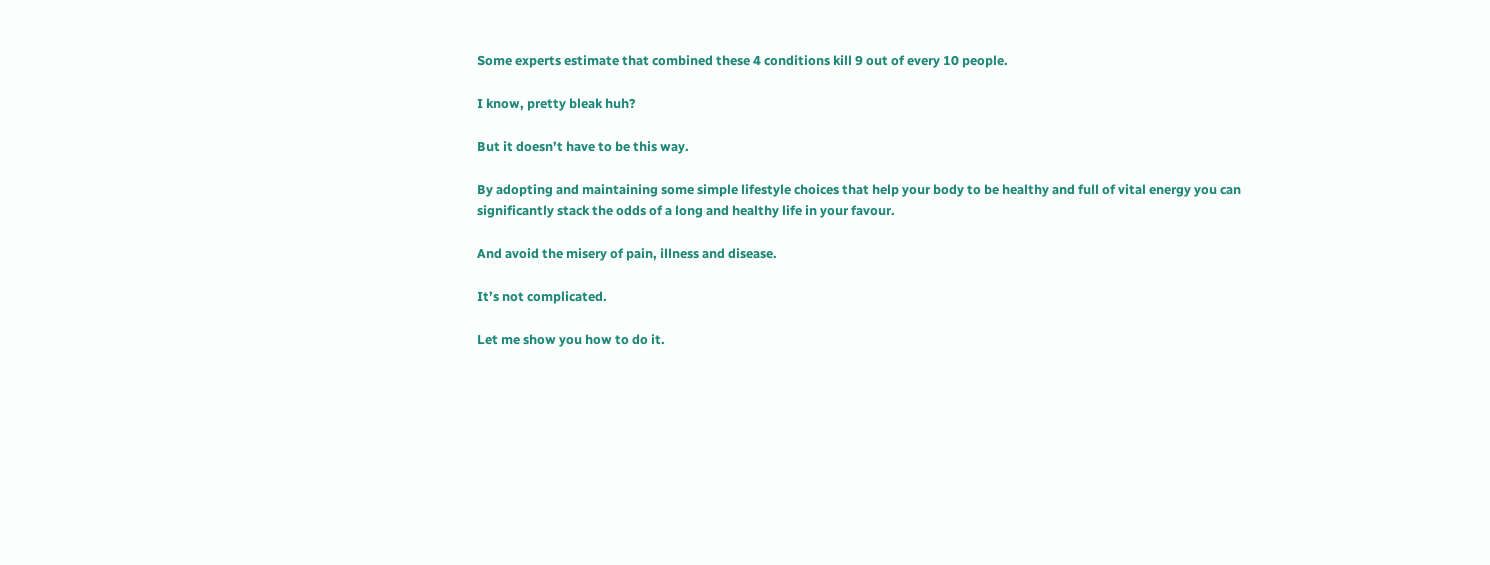Some experts estimate that combined these 4 conditions kill 9 out of every 10 people.

I know, pretty bleak huh?

But it doesn’t have to be this way.

By adopting and maintaining some simple lifestyle choices that help your body to be healthy and full of vital energy you can significantly stack the odds of a long and healthy life in your favour.

And avoid the misery of pain, illness and disease.

It’s not complicated.

Let me show you how to do it.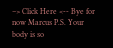–> Click Here <-- Bye for now Marcus P.S. Your body is so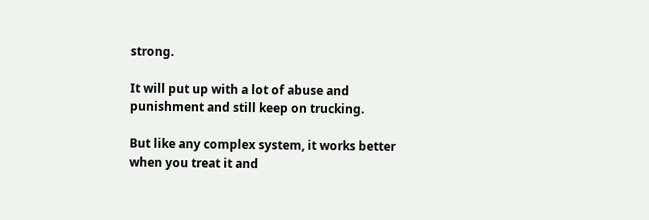strong.

It will put up with a lot of abuse and punishment and still keep on trucking.

But like any complex system, it works better when you treat it and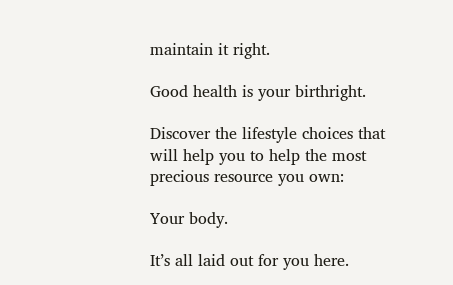maintain it right.

Good health is your birthright.

Discover the lifestyle choices that will help you to help the most precious resource you own:

Your body.

It’s all laid out for you here.